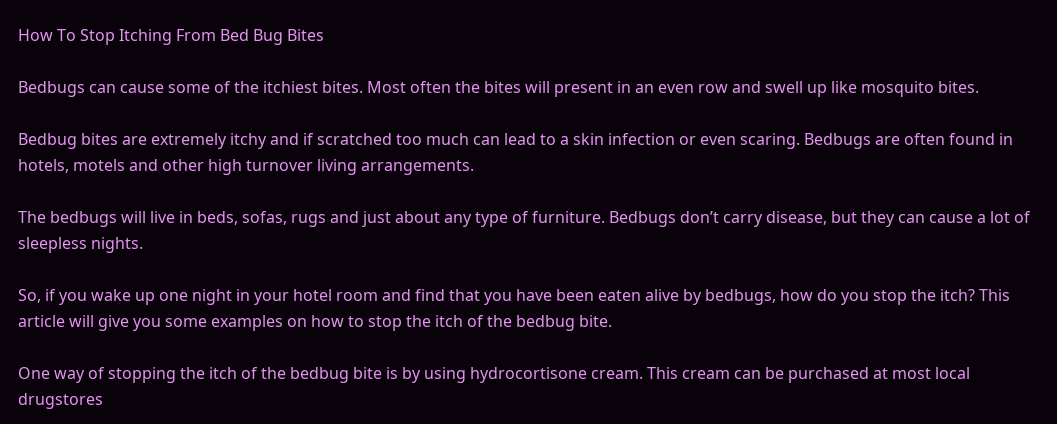How To Stop Itching From Bed Bug Bites

Bedbugs can cause some of the itchiest bites. Most often the bites will present in an even row and swell up like mosquito bites.

Bedbug bites are extremely itchy and if scratched too much can lead to a skin infection or even scaring. Bedbugs are often found in hotels, motels and other high turnover living arrangements.

The bedbugs will live in beds, sofas, rugs and just about any type of furniture. Bedbugs don’t carry disease, but they can cause a lot of sleepless nights.

So, if you wake up one night in your hotel room and find that you have been eaten alive by bedbugs, how do you stop the itch? This article will give you some examples on how to stop the itch of the bedbug bite.

One way of stopping the itch of the bedbug bite is by using hydrocortisone cream. This cream can be purchased at most local drugstores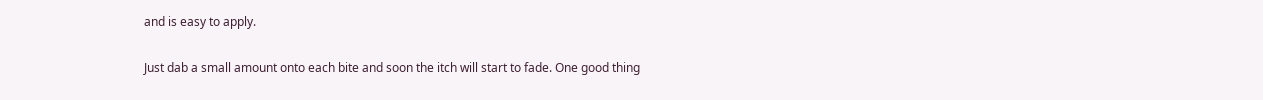and is easy to apply.

Just dab a small amount onto each bite and soon the itch will start to fade. One good thing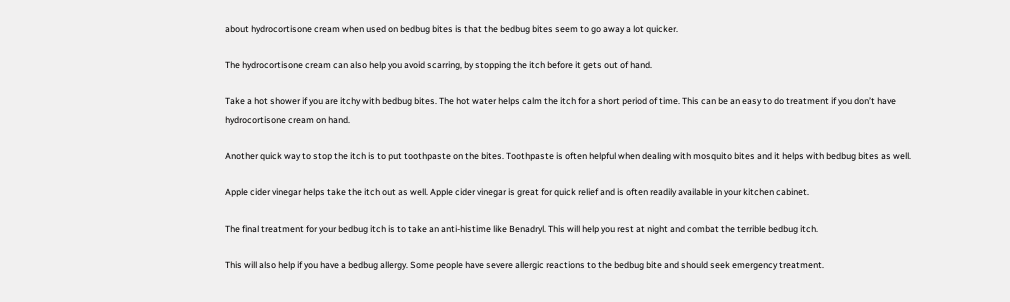about hydrocortisone cream when used on bedbug bites is that the bedbug bites seem to go away a lot quicker.

The hydrocortisone cream can also help you avoid scarring, by stopping the itch before it gets out of hand.

Take a hot shower if you are itchy with bedbug bites. The hot water helps calm the itch for a short period of time. This can be an easy to do treatment if you don’t have hydrocortisone cream on hand.

Another quick way to stop the itch is to put toothpaste on the bites. Toothpaste is often helpful when dealing with mosquito bites and it helps with bedbug bites as well.

Apple cider vinegar helps take the itch out as well. Apple cider vinegar is great for quick relief and is often readily available in your kitchen cabinet.

The final treatment for your bedbug itch is to take an anti-histime like Benadryl. This will help you rest at night and combat the terrible bedbug itch.

This will also help if you have a bedbug allergy. Some people have severe allergic reactions to the bedbug bite and should seek emergency treatment.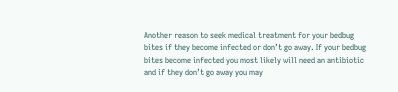Another reason to seek medical treatment for your bedbug bites if they become infected or don’t go away. If your bedbug bites become infected you most likely will need an antibiotic and if they don’t go away you may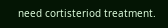need cortisteriod treatment.